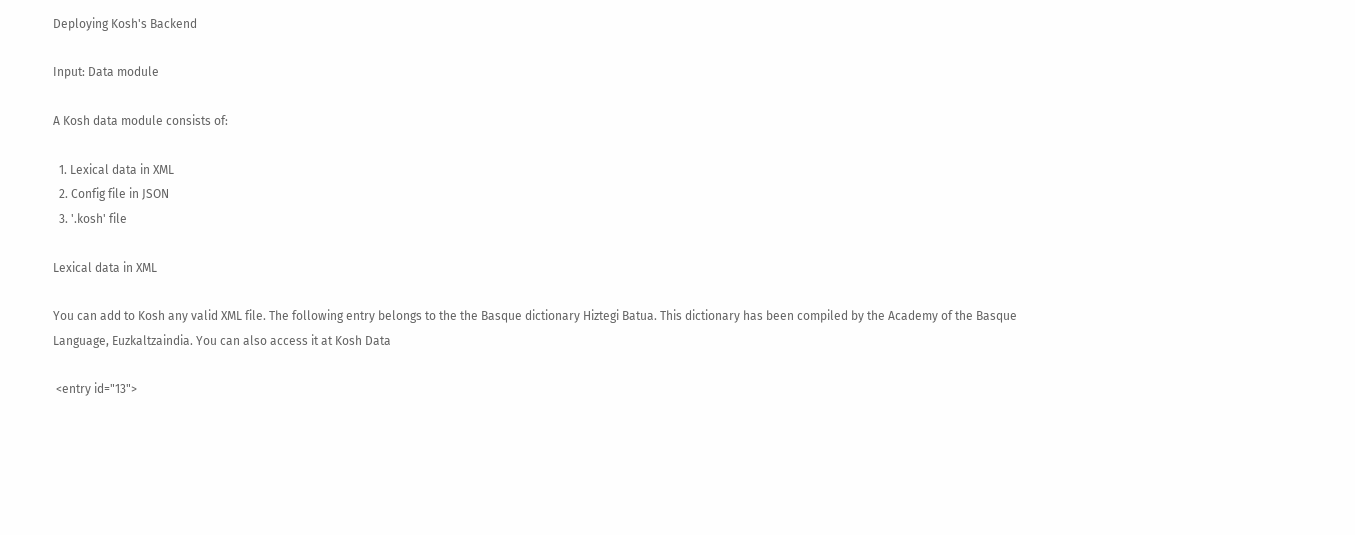Deploying Kosh's Backend

Input: Data module

A Kosh data module consists of:

  1. Lexical data in XML
  2. Config file in JSON
  3. '.kosh' file

Lexical data in XML

You can add to Kosh any valid XML file. The following entry belongs to the the Basque dictionary Hiztegi Batua. This dictionary has been compiled by the Academy of the Basque Language, Euzkaltzaindia. You can also access it at Kosh Data

 <entry id="13">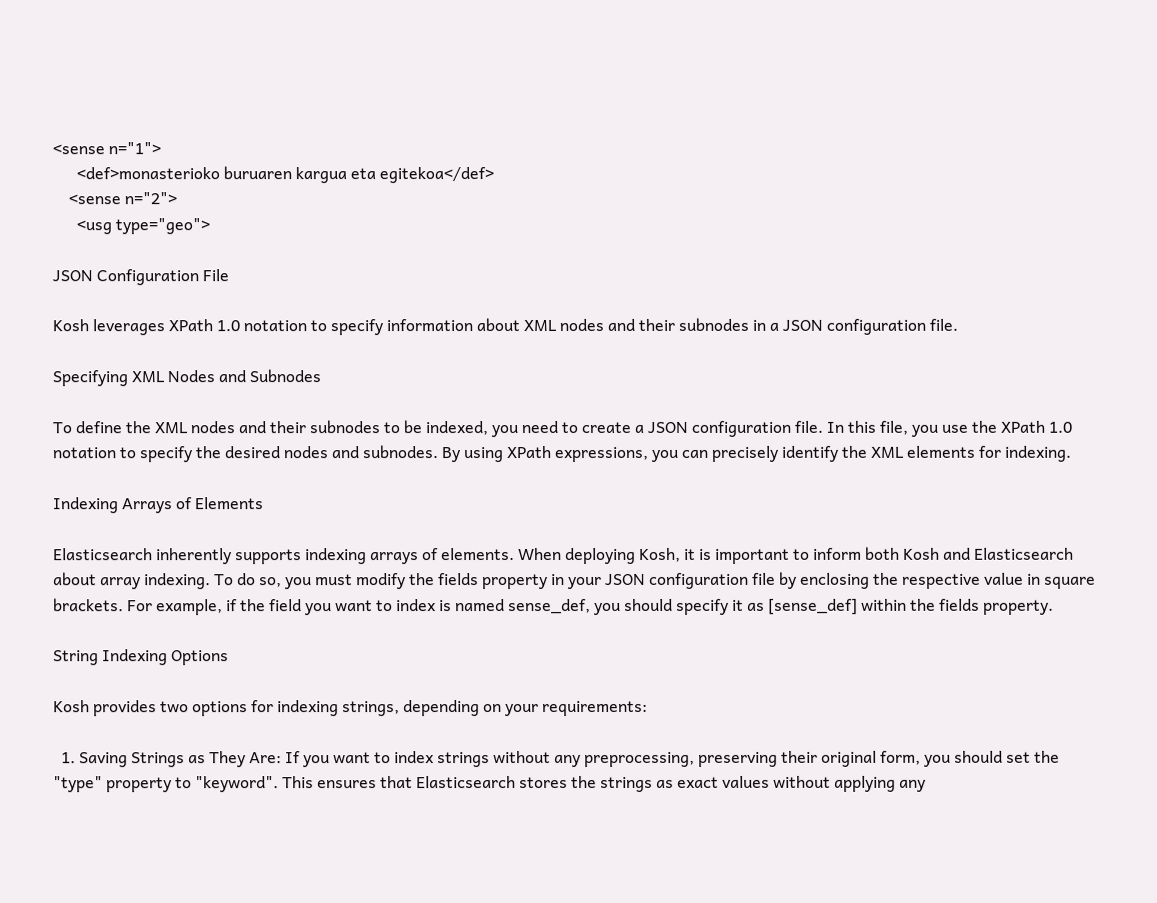<sense n="1">
      <def>monasterioko buruaren kargua eta egitekoa</def>
    <sense n="2">
      <usg type="geo">

JSON Configuration File

Kosh leverages XPath 1.0 notation to specify information about XML nodes and their subnodes in a JSON configuration file.

Specifying XML Nodes and Subnodes

To define the XML nodes and their subnodes to be indexed, you need to create a JSON configuration file. In this file, you use the XPath 1.0 notation to specify the desired nodes and subnodes. By using XPath expressions, you can precisely identify the XML elements for indexing.

Indexing Arrays of Elements

Elasticsearch inherently supports indexing arrays of elements. When deploying Kosh, it is important to inform both Kosh and Elasticsearch about array indexing. To do so, you must modify the fields property in your JSON configuration file by enclosing the respective value in square brackets. For example, if the field you want to index is named sense_def, you should specify it as [sense_def] within the fields property.

String Indexing Options

Kosh provides two options for indexing strings, depending on your requirements:

  1. Saving Strings as They Are: If you want to index strings without any preprocessing, preserving their original form, you should set the "type" property to "keyword". This ensures that Elasticsearch stores the strings as exact values without applying any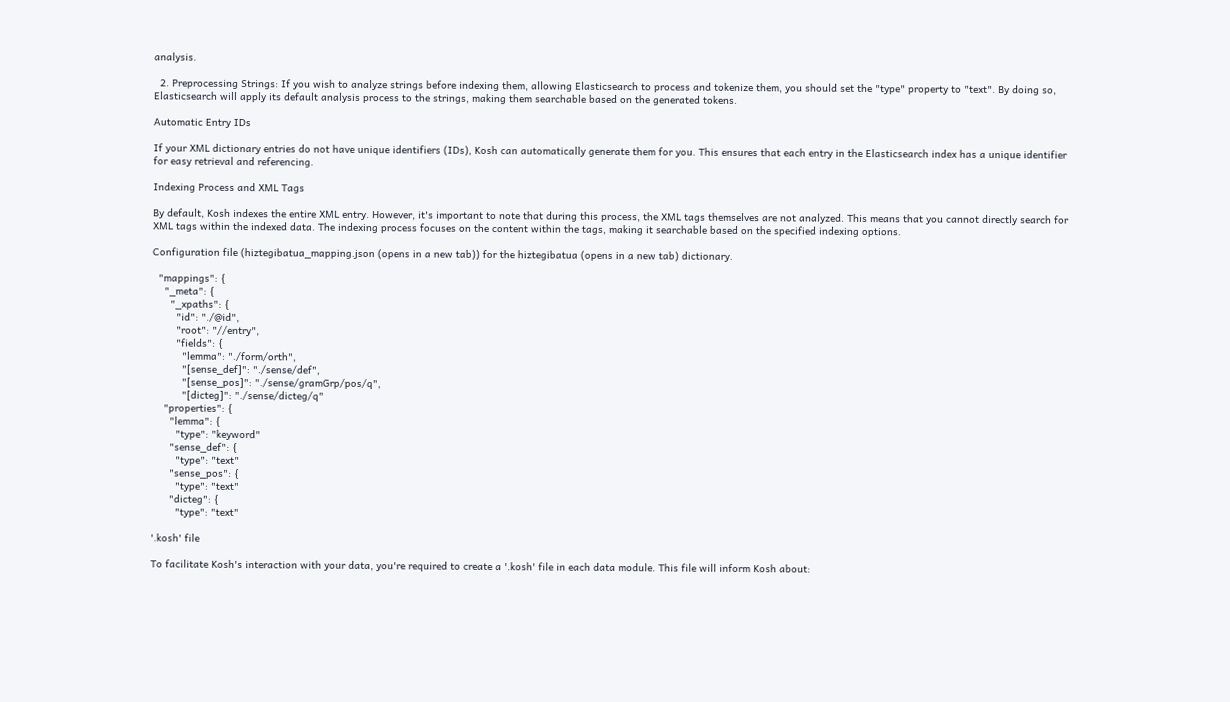analysis.

  2. Preprocessing Strings: If you wish to analyze strings before indexing them, allowing Elasticsearch to process and tokenize them, you should set the "type" property to "text". By doing so, Elasticsearch will apply its default analysis process to the strings, making them searchable based on the generated tokens.

Automatic Entry IDs

If your XML dictionary entries do not have unique identifiers (IDs), Kosh can automatically generate them for you. This ensures that each entry in the Elasticsearch index has a unique identifier for easy retrieval and referencing.

Indexing Process and XML Tags

By default, Kosh indexes the entire XML entry. However, it's important to note that during this process, the XML tags themselves are not analyzed. This means that you cannot directly search for XML tags within the indexed data. The indexing process focuses on the content within the tags, making it searchable based on the specified indexing options.

Configuration file (hiztegibatua_mapping.json (opens in a new tab)) for the hiztegibatua (opens in a new tab) dictionary.

  "mappings": {
    "_meta": {
      "_xpaths": {
        "id": "./@id",
        "root": "//entry",
        "fields": {
          "lemma": "./form/orth",
          "[sense_def]": "./sense/def",
          "[sense_pos]": "./sense/gramGrp/pos/q",
          "[dicteg]": "./sense/dicteg/q"
    "properties": {
      "lemma": {
        "type": "keyword"
      "sense_def": {
        "type": "text"
      "sense_pos": {
        "type": "text"
      "dicteg": {
        "type": "text"

'.kosh' file

To facilitate Kosh's interaction with your data, you're required to create a '.kosh' file in each data module. This file will inform Kosh about: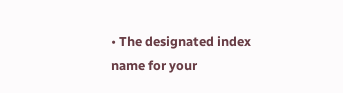• The designated index name for your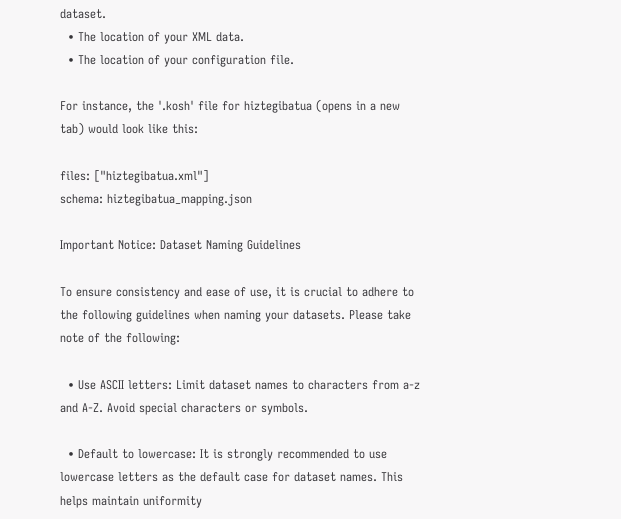dataset.
  • The location of your XML data.
  • The location of your configuration file.

For instance, the '.kosh' file for hiztegibatua (opens in a new tab) would look like this:

files: ["hiztegibatua.xml"]
schema: hiztegibatua_mapping.json

Important Notice: Dataset Naming Guidelines

To ensure consistency and ease of use, it is crucial to adhere to the following guidelines when naming your datasets. Please take note of the following:

  • Use ASCII letters: Limit dataset names to characters from a-z and A-Z. Avoid special characters or symbols.

  • Default to lowercase: It is strongly recommended to use lowercase letters as the default case for dataset names. This helps maintain uniformity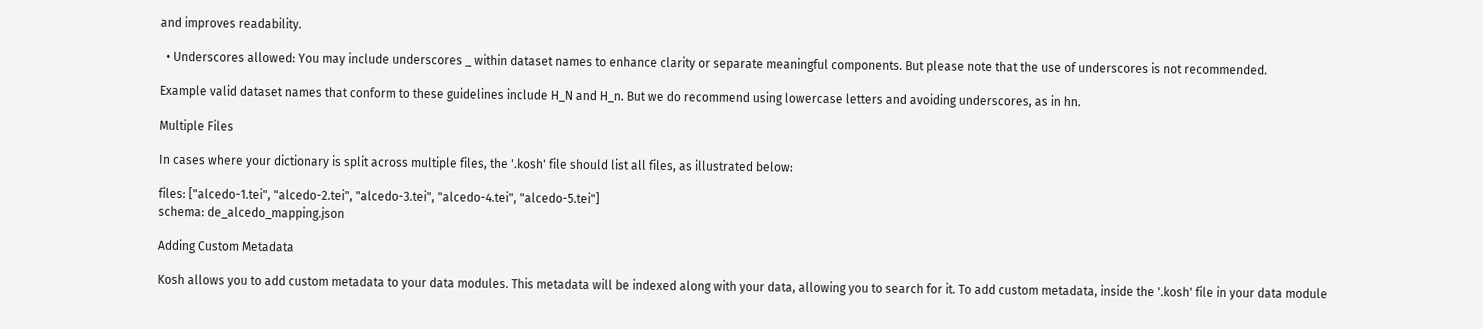and improves readability.

  • Underscores allowed: You may include underscores _ within dataset names to enhance clarity or separate meaningful components. But please note that the use of underscores is not recommended.

Example valid dataset names that conform to these guidelines include H_N and H_n. But we do recommend using lowercase letters and avoiding underscores, as in hn.

Multiple Files

In cases where your dictionary is split across multiple files, the '.kosh' file should list all files, as illustrated below:

files: ["alcedo-1.tei", "alcedo-2.tei", "alcedo-3.tei", "alcedo-4.tei", "alcedo-5.tei"]
schema: de_alcedo_mapping.json

Adding Custom Metadata

Kosh allows you to add custom metadata to your data modules. This metadata will be indexed along with your data, allowing you to search for it. To add custom metadata, inside the '.kosh' file in your data module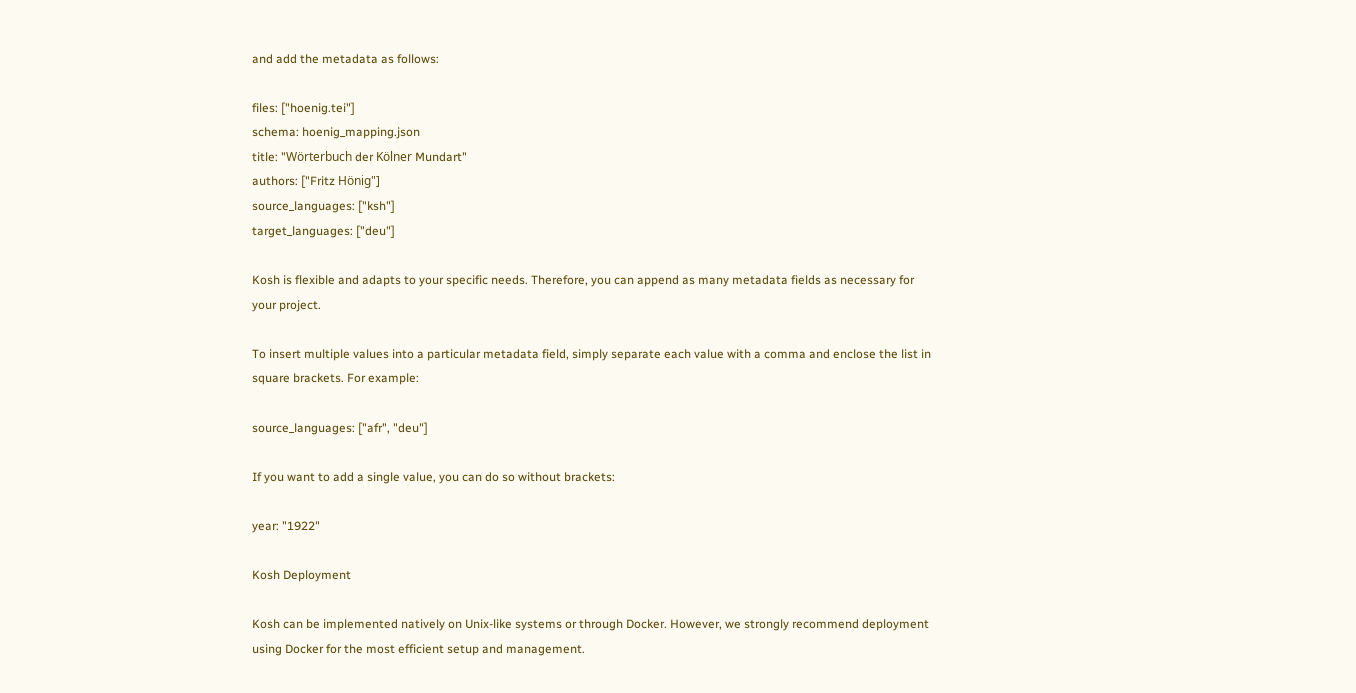and add the metadata as follows:

files: ["hoenig.tei"]
schema: hoenig_mapping.json
title: "Wörterbuch der Kölner Mundart"
authors: ["Fritz Hönig"]
source_languages: ["ksh"]
target_languages: ["deu"]

Kosh is flexible and adapts to your specific needs. Therefore, you can append as many metadata fields as necessary for your project.

To insert multiple values into a particular metadata field, simply separate each value with a comma and enclose the list in square brackets. For example:

source_languages: ["afr", "deu"]

If you want to add a single value, you can do so without brackets:

year: "1922"

Kosh Deployment

Kosh can be implemented natively on Unix-like systems or through Docker. However, we strongly recommend deployment using Docker for the most efficient setup and management.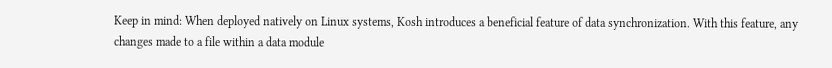Keep in mind: When deployed natively on Linux systems, Kosh introduces a beneficial feature of data synchronization. With this feature, any changes made to a file within a data module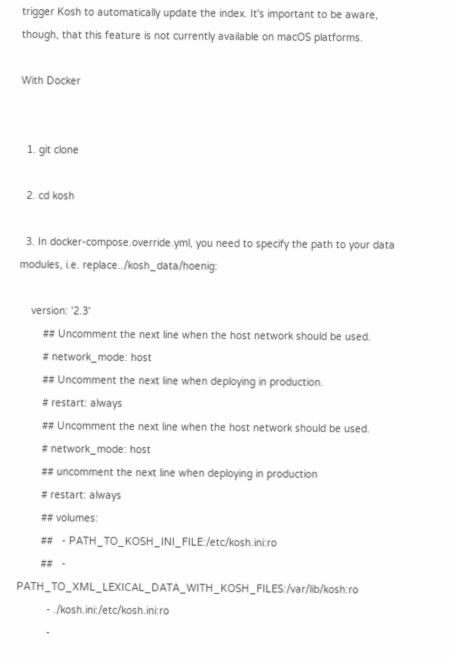trigger Kosh to automatically update the index. It's important to be aware, though, that this feature is not currently available on macOS platforms.

With Docker


  1. git clone

  2. cd kosh

  3. In docker-compose.override.yml, you need to specify the path to your data modules, i.e. replace../kosh_data/hoenig:

    version: '2.3'
        ## Uncomment the next line when the host network should be used.
        # network_mode: host
        ## Uncomment the next line when deploying in production.
        # restart: always
        ## Uncomment the next line when the host network should be used.
        # network_mode: host
        ## uncomment the next line when deploying in production
        # restart: always
        ## volumes:
        ##   - PATH_TO_KOSH_INI_FILE:/etc/kosh.ini:ro
        ##   - PATH_TO_XML_LEXICAL_DATA_WITH_KOSH_FILES:/var/lib/kosh:ro
          - ./kosh.ini:/etc/kosh.ini:ro
          -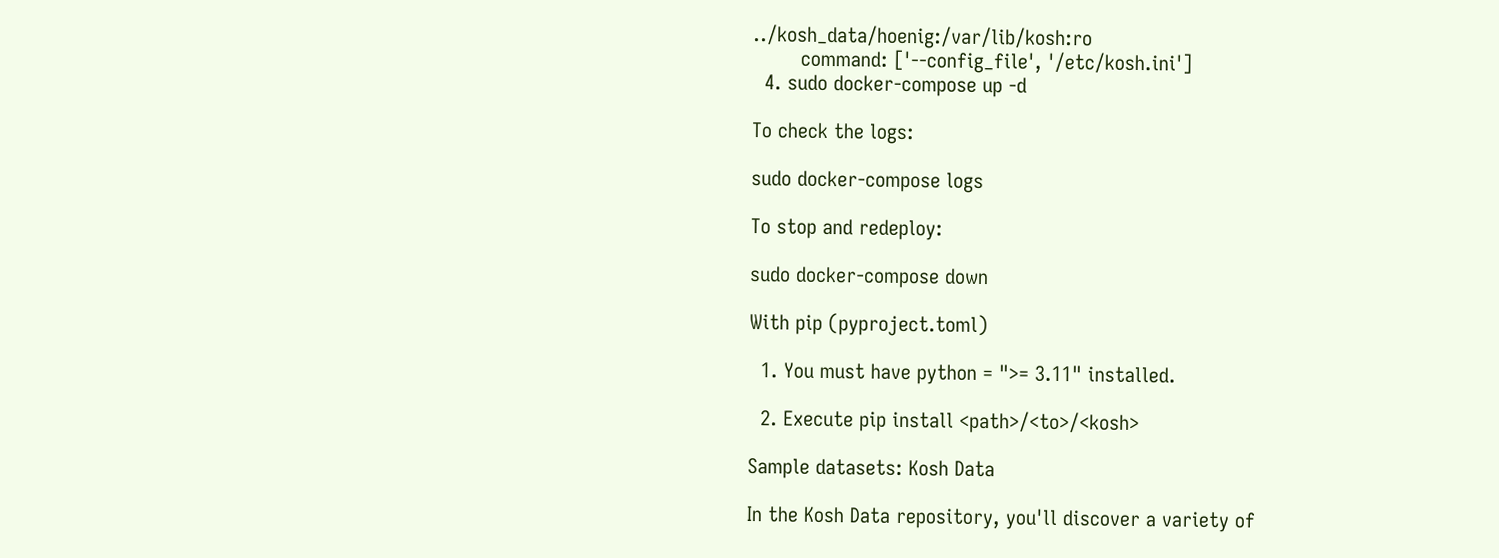../kosh_data/hoenig:/var/lib/kosh:ro
        command: ['--config_file', '/etc/kosh.ini']
  4. sudo docker-compose up -d

To check the logs:

sudo docker-compose logs

To stop and redeploy:

sudo docker-compose down

With pip (pyproject.toml)

  1. You must have python = ">= 3.11" installed.

  2. Execute pip install <path>/<to>/<kosh>

Sample datasets: Kosh Data

In the Kosh Data repository, you'll discover a variety of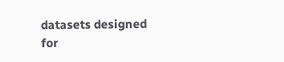datasets designed for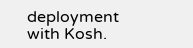deployment with Kosh.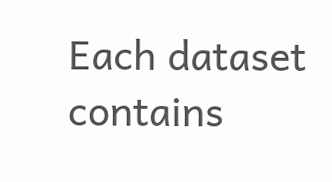Each dataset contains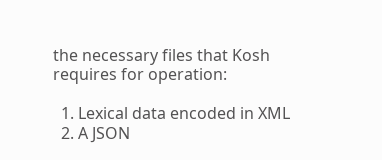the necessary files that Kosh requires for operation:

  1. Lexical data encoded in XML
  2. A JSON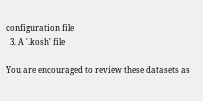configuration file
  3. A '.kosh' file

You are encouraged to review these datasets as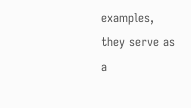examples, they serve as a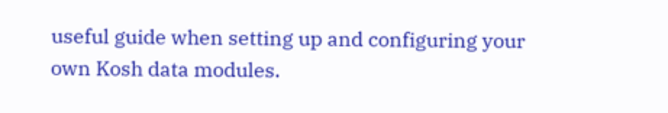useful guide when setting up and configuring your own Kosh data modules.